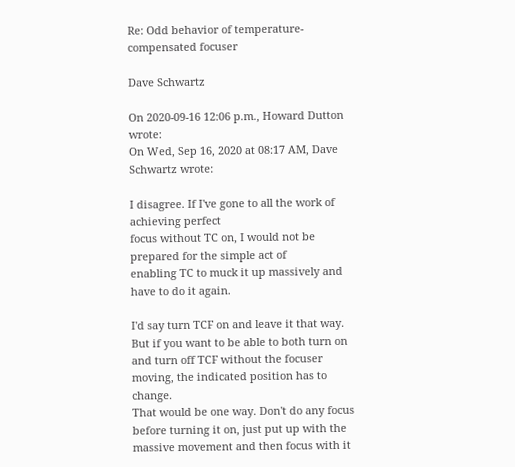Re: Odd behavior of temperature-compensated focuser

Dave Schwartz

On 2020-09-16 12:06 p.m., Howard Dutton wrote:
On Wed, Sep 16, 2020 at 08:17 AM, Dave Schwartz wrote:

I disagree. If I've gone to all the work of achieving perfect
focus without TC on, I would not be prepared for the simple act of
enabling TC to muck it up massively and have to do it again.

I'd say turn TCF on and leave it that way.  But if you want to be able to both turn on and turn off TCF without the focuser moving, the indicated position has to change.
That would be one way. Don't do any focus before turning it on, just put up with the massive movement and then focus with it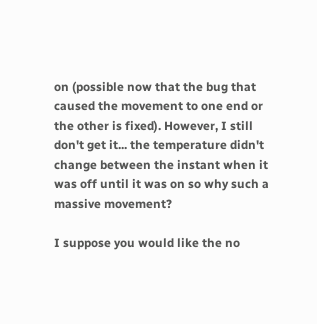on (possible now that the bug that caused the movement to one end or the other is fixed). However, I still don't get it... the temperature didn't change between the instant when it was off until it was on so why such a massive movement?

I suppose you would like the no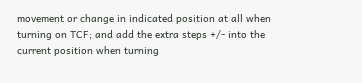movement or change in indicated position at all when turning on TCF; and add the extra steps +/- into the current position when turning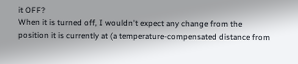it OFF?
When it is turned off, I wouldn't expect any change from the position it is currently at (a temperature-compensated distance from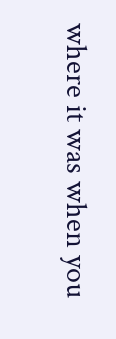where it was when you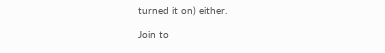turned it on) either.

Join to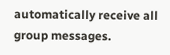automatically receive all group messages.